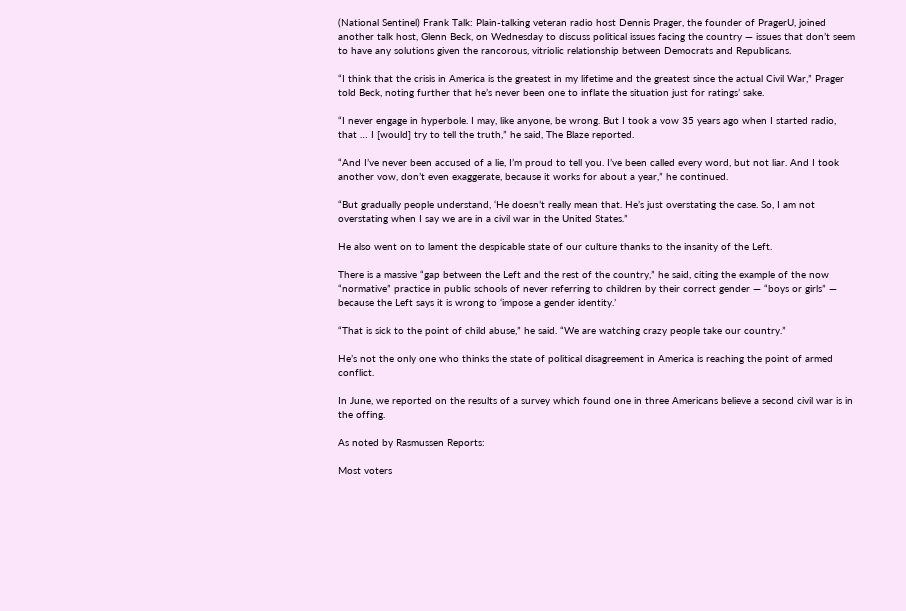(National Sentinel) Frank Talk: Plain-talking veteran radio host Dennis Prager, the founder of PragerU, joined another talk host, Glenn Beck, on Wednesday to discuss political issues facing the country — issues that don’t seem to have any solutions given the rancorous, vitriolic relationship between Democrats and Republicans.

“I think that the crisis in America is the greatest in my lifetime and the greatest since the actual Civil War,” Prager told Beck, noting further that he’s never been one to inflate the situation just for ratings’ sake.

“I never engage in hyperbole. I may, like anyone, be wrong. But I took a vow 35 years ago when I started radio, that … I [would] try to tell the truth,” he said, The Blaze reported.

“And I’ve never been accused of a lie, I’m proud to tell you. I’ve been called every word, but not liar. And I took another vow, don’t even exaggerate, because it works for about a year,” he continued.

“But gradually people understand, ‘He doesn’t really mean that. He’s just overstating the case. So, I am not overstating when I say we are in a civil war in the United States.”

He also went on to lament the despicable state of our culture thanks to the insanity of the Left.

There is a massive “gap between the Left and the rest of the country,” he said, citing the example of the now “normative” practice in public schools of never referring to children by their correct gender — “boys or girls” — because the Left says it is wrong to ‘impose a gender identity.’

“That is sick to the point of child abuse,” he said. “We are watching crazy people take our country.”

He’s not the only one who thinks the state of political disagreement in America is reaching the point of armed conflict.

In June, we reported on the results of a survey which found one in three Americans believe a second civil war is in the offing.

As noted by Rasmussen Reports:

Most voters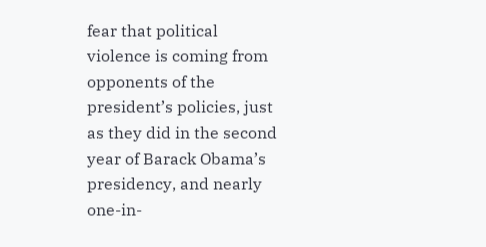fear that political violence is coming from opponents of the president’s policies, just as they did in the second year of Barack Obama’s presidency, and nearly one-in-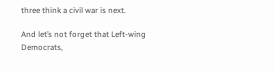three think a civil war is next.

And let’s not forget that Left-wing Democrats,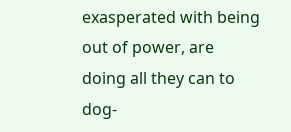exasperated with being out of power, are doing all they can to dog-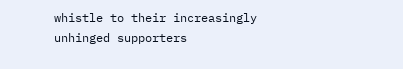whistle to their increasingly unhinged supporters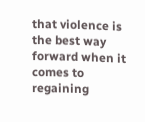that violence is the best way forward when it comes to regaining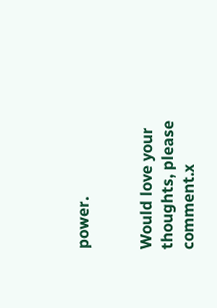power.


Would love your thoughts, please comment.x